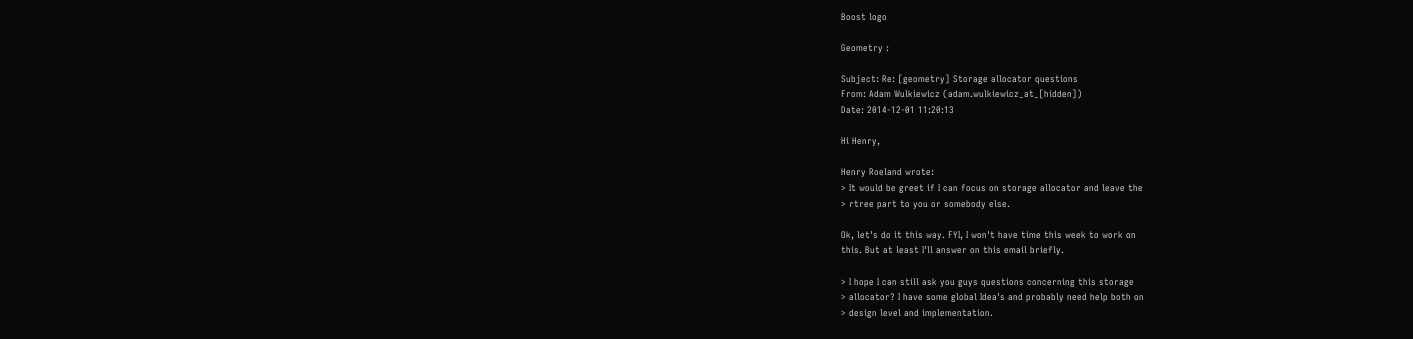Boost logo

Geometry :

Subject: Re: [geometry] Storage allocator questions
From: Adam Wulkiewicz (adam.wulkiewicz_at_[hidden])
Date: 2014-12-01 11:20:13

Hi Henry,

Henry Roeland wrote:
> It would be greet if I can focus on storage allocator and leave the
> rtree part to you or somebody else.

Ok, let's do it this way. FYI, I won't have time this week to work on
this. But at least I'll answer on this email briefly.

> I hope I can still ask you guys questions concerning this storage
> allocator? I have some global Idea's and probably need help both on
> design level and implementation.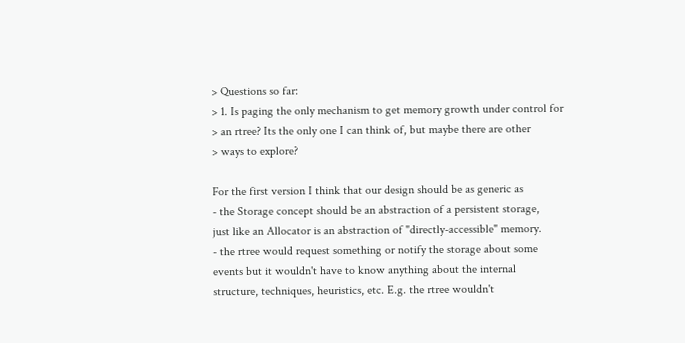> Questions so far:
> 1. Is paging the only mechanism to get memory growth under control for
> an rtree? Its the only one I can think of, but maybe there are other
> ways to explore?

For the first version I think that our design should be as generic as
- the Storage concept should be an abstraction of a persistent storage,
just like an Allocator is an abstraction of "directly-accessible" memory.
- the rtree would request something or notify the storage about some
events but it wouldn't have to know anything about the internal
structure, techniques, heuristics, etc. E.g. the rtree wouldn't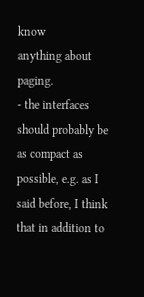know
anything about paging.
- the interfaces should probably be as compact as possible, e.g. as I
said before, I think that in addition to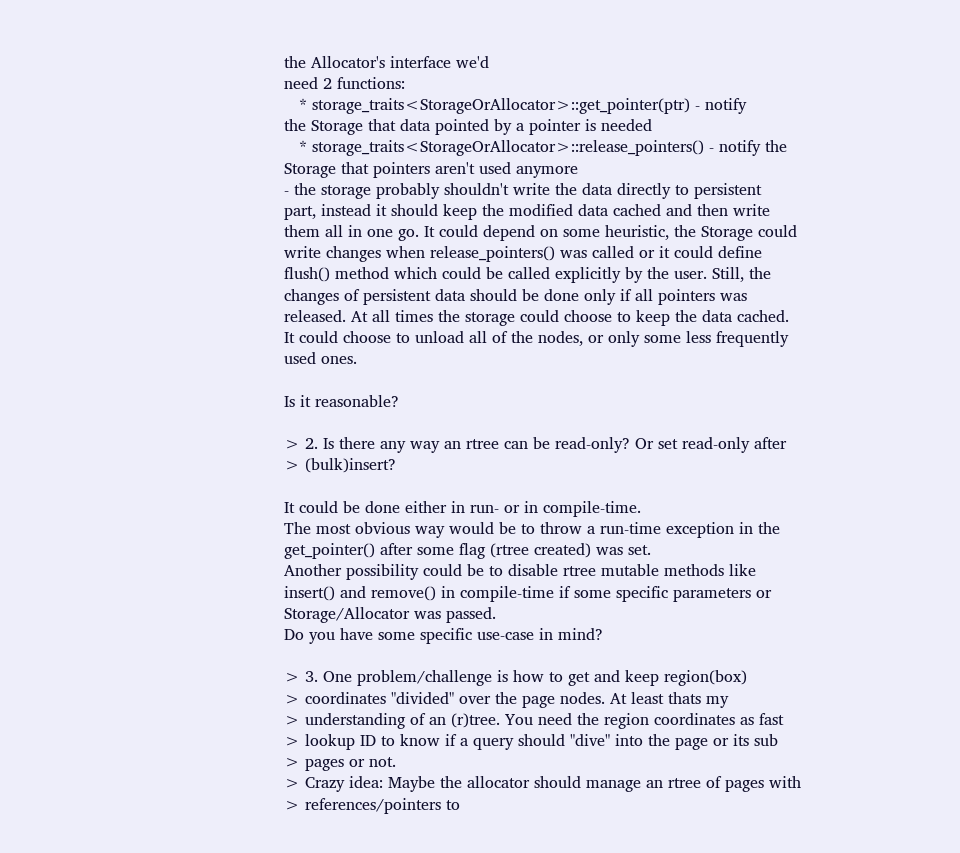the Allocator's interface we'd
need 2 functions:
   * storage_traits<StorageOrAllocator>::get_pointer(ptr) - notify
the Storage that data pointed by a pointer is needed
   * storage_traits<StorageOrAllocator>::release_pointers() - notify the
Storage that pointers aren't used anymore
- the storage probably shouldn't write the data directly to persistent
part, instead it should keep the modified data cached and then write
them all in one go. It could depend on some heuristic, the Storage could
write changes when release_pointers() was called or it could define
flush() method which could be called explicitly by the user. Still, the
changes of persistent data should be done only if all pointers was
released. At all times the storage could choose to keep the data cached.
It could choose to unload all of the nodes, or only some less frequently
used ones.

Is it reasonable?

> 2. Is there any way an rtree can be read-only? Or set read-only after
> (bulk)insert?

It could be done either in run- or in compile-time.
The most obvious way would be to throw a run-time exception in the
get_pointer() after some flag (rtree created) was set.
Another possibility could be to disable rtree mutable methods like
insert() and remove() in compile-time if some specific parameters or
Storage/Allocator was passed.
Do you have some specific use-case in mind?

> 3. One problem/challenge is how to get and keep region(box)
> coordinates "divided" over the page nodes. At least thats my
> understanding of an (r)tree. You need the region coordinates as fast
> lookup ID to know if a query should "dive" into the page or its sub
> pages or not.
> Crazy idea: Maybe the allocator should manage an rtree of pages with
> references/pointers to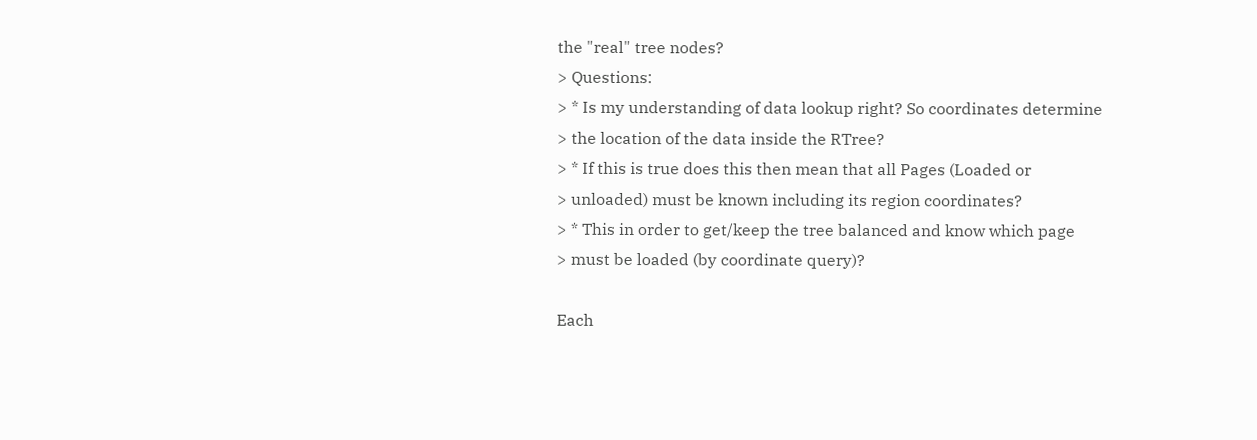the "real" tree nodes?
> Questions:
> * Is my understanding of data lookup right? So coordinates determine
> the location of the data inside the RTree?
> * If this is true does this then mean that all Pages (Loaded or
> unloaded) must be known including its region coordinates?
> * This in order to get/keep the tree balanced and know which page
> must be loaded (by coordinate query)?

Each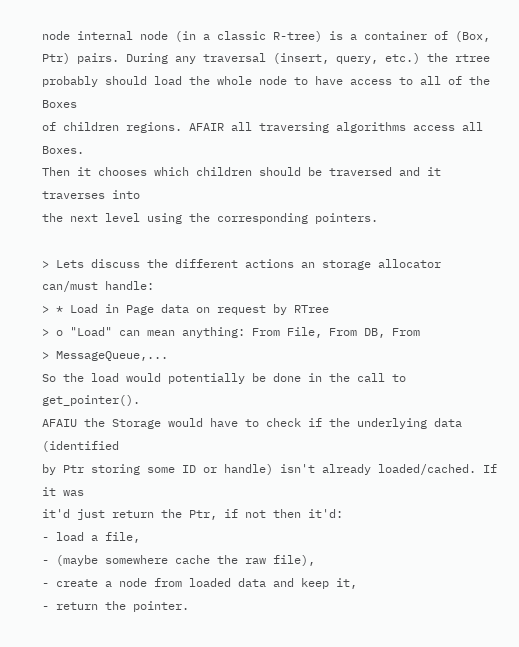node internal node (in a classic R-tree) is a container of (Box,
Ptr) pairs. During any traversal (insert, query, etc.) the rtree
probably should load the whole node to have access to all of the Boxes
of children regions. AFAIR all traversing algorithms access all Boxes.
Then it chooses which children should be traversed and it traverses into
the next level using the corresponding pointers.

> Lets discuss the different actions an storage allocator can/must handle:
> * Load in Page data on request by RTree
> o "Load" can mean anything: From File, From DB, From
> MessageQueue,...
So the load would potentially be done in the call to get_pointer().
AFAIU the Storage would have to check if the underlying data (identified
by Ptr storing some ID or handle) isn't already loaded/cached. If it was
it'd just return the Ptr, if not then it'd:
- load a file,
- (maybe somewhere cache the raw file),
- create a node from loaded data and keep it,
- return the pointer.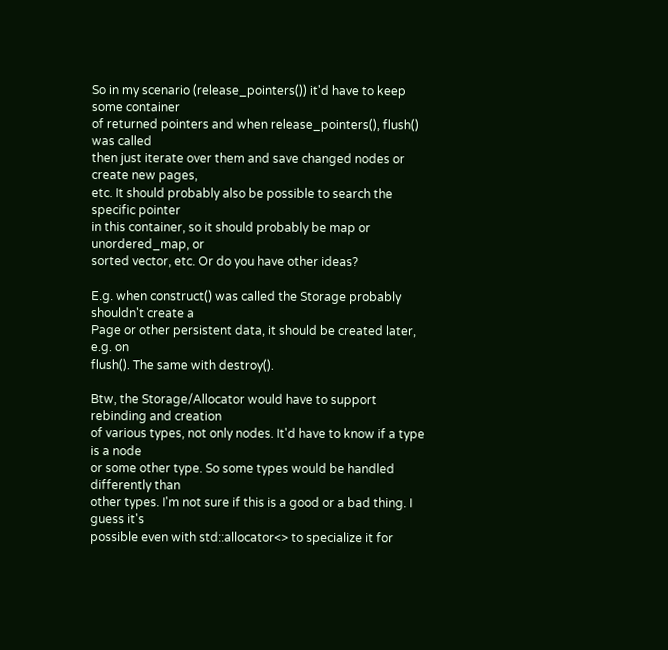So in my scenario (release_pointers()) it'd have to keep some container
of returned pointers and when release_pointers(), flush() was called
then just iterate over them and save changed nodes or create new pages,
etc. It should probably also be possible to search the specific pointer
in this container, so it should probably be map or unordered_map, or
sorted vector, etc. Or do you have other ideas?

E.g. when construct() was called the Storage probably shouldn't create a
Page or other persistent data, it should be created later, e.g. on
flush(). The same with destroy().

Btw, the Storage/Allocator would have to support rebinding and creation
of various types, not only nodes. It'd have to know if a type is a node
or some other type. So some types would be handled differently than
other types. I'm not sure if this is a good or a bad thing. I guess it's
possible even with std::allocator<> to specialize it for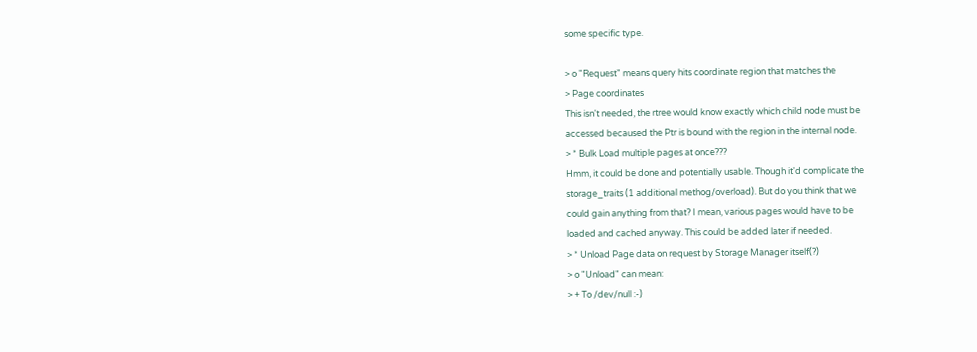some specific type.

> o "Request" means query hits coordinate region that matches the
> Page coordinates
This isn't needed, the rtree would know exactly which child node must be
accessed becaused the Ptr is bound with the region in the internal node.
> * Bulk Load multiple pages at once???
Hmm, it could be done and potentially usable. Though it'd complicate the
storage_traits (1 additional methog/overload). But do you think that we
could gain anything from that? I mean, various pages would have to be
loaded and cached anyway. This could be added later if needed.
> * Unload Page data on request by Storage Manager itself(?)
> o "Unload" can mean:
> + To /dev/null :-)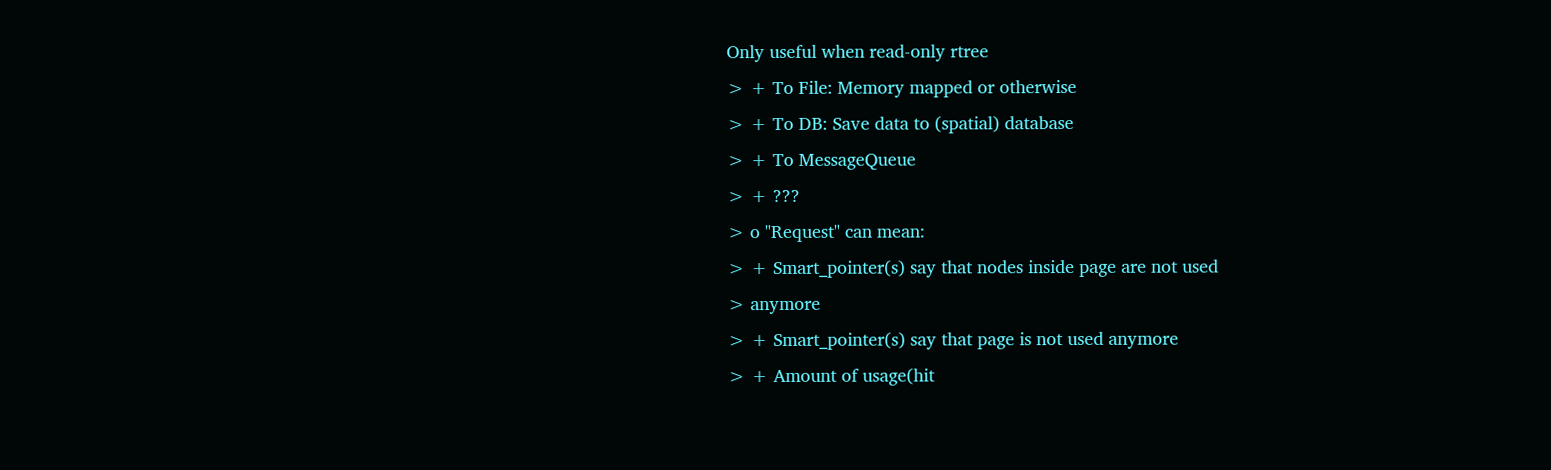Only useful when read-only rtree
> + To File: Memory mapped or otherwise
> + To DB: Save data to (spatial) database
> + To MessageQueue
> + ???
> o "Request" can mean:
> + Smart_pointer(s) say that nodes inside page are not used
> anymore
> + Smart_pointer(s) say that page is not used anymore
> + Amount of usage(hit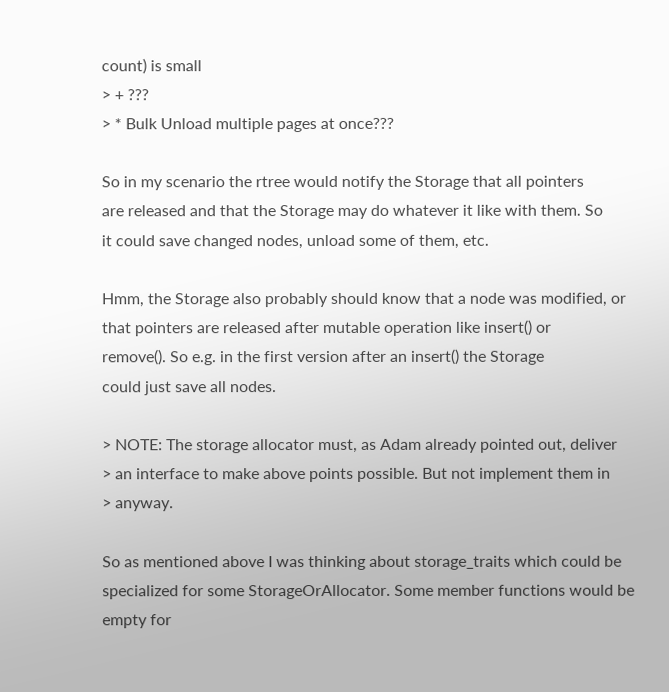count) is small
> + ???
> * Bulk Unload multiple pages at once???

So in my scenario the rtree would notify the Storage that all pointers
are released and that the Storage may do whatever it like with them. So
it could save changed nodes, unload some of them, etc.

Hmm, the Storage also probably should know that a node was modified, or
that pointers are released after mutable operation like insert() or
remove(). So e.g. in the first version after an insert() the Storage
could just save all nodes.

> NOTE: The storage allocator must, as Adam already pointed out, deliver
> an interface to make above points possible. But not implement them in
> anyway.

So as mentioned above I was thinking about storage_traits which could be
specialized for some StorageOrAllocator. Some member functions would be
empty for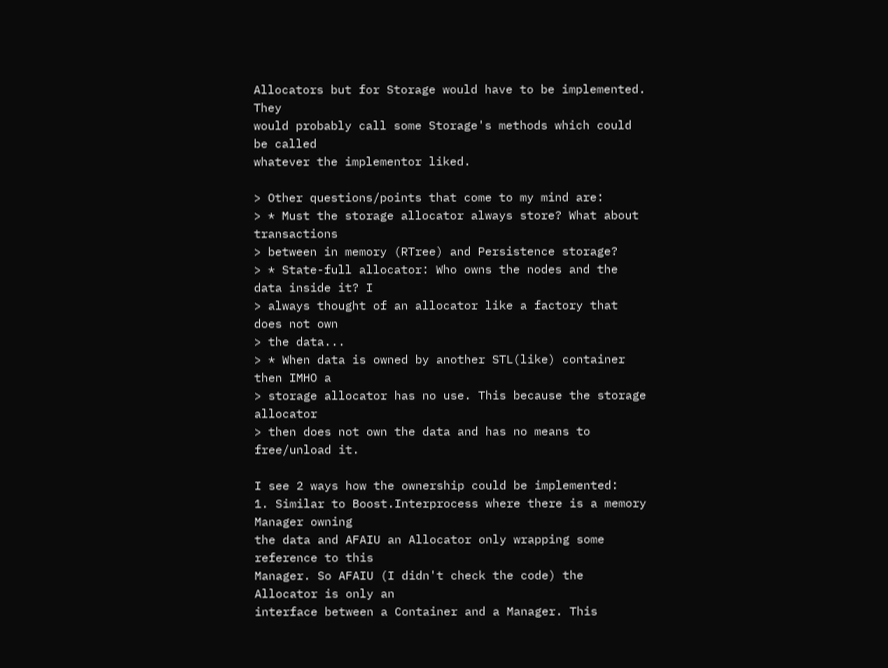Allocators but for Storage would have to be implemented. They
would probably call some Storage's methods which could be called
whatever the implementor liked.

> Other questions/points that come to my mind are:
> * Must the storage allocator always store? What about transactions
> between in memory (RTree) and Persistence storage?
> * State-full allocator: Who owns the nodes and the data inside it? I
> always thought of an allocator like a factory that does not own
> the data...
> * When data is owned by another STL(like) container then IMHO a
> storage allocator has no use. This because the storage allocator
> then does not own the data and has no means to free/unload it.

I see 2 ways how the ownership could be implemented:
1. Similar to Boost.Interprocess where there is a memory Manager owning
the data and AFAIU an Allocator only wrapping some reference to this
Manager. So AFAIU (I didn't check the code) the Allocator is only an
interface between a Container and a Manager. This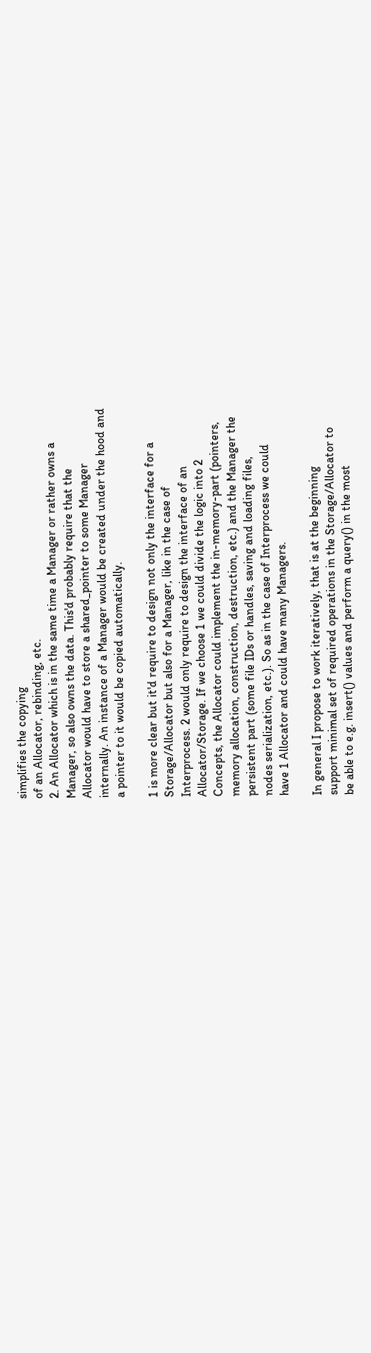simplifies the copying
of an Allocator, rebinding, etc.
2. An Allocator which is in the same time a Manager or rather owns a
Manager, so also owns the data. This'd probably require that the
Allocator would have to store a shared_pointer to some Manager
internally. An instance of a Manager would be created under the hood and
a pointer to it would be copied automatically.

1 is more clear but it'd require to design not only the interface for a
Storage/Allocator but also for a Manager, like in the case of
Interprocess. 2 would only require to design the interface of an
Allocator/Storage. If we choose 1 we could divide the logic into 2
Concepts, the Allocator could implement the in-memory-part (pointers,
memory allocation, construction, destruction, etc.) and the Manager the
persistent part (some file IDs or handles, saving and loading files,
nodes serialization, etc.). So as in the case of Interprocess we could
have 1 Allocator and could have many Managers.

In general I propose to work iteratively, that is at the beginning
support minimal set of required operations in the Storage/Allocator to
be able to e.g. insert() values and perform a query() in the most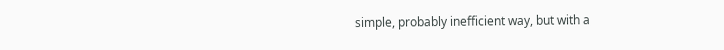simple, probably inefficient way, but with a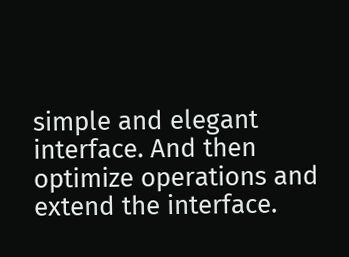simple and elegant
interface. And then optimize operations and extend the interface.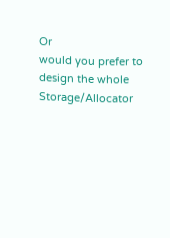Or
would you prefer to design the whole Storage/Allocator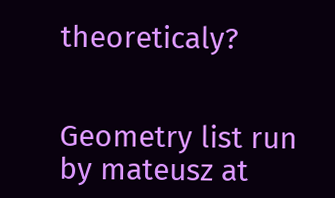theoreticaly?


Geometry list run by mateusz at